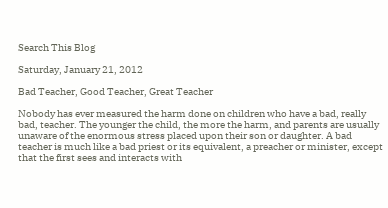Search This Blog

Saturday, January 21, 2012

Bad Teacher, Good Teacher, Great Teacher

Nobody has ever measured the harm done on children who have a bad, really bad, teacher. The younger the child, the more the harm, and parents are usually unaware of the enormous stress placed upon their son or daughter. A bad teacher is much like a bad priest or its equivalent, a preacher or minister, except that the first sees and interacts with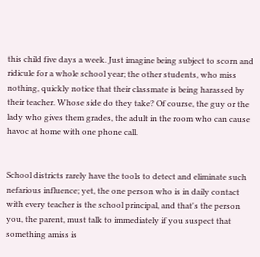this child five days a week. Just imagine being subject to scorn and ridicule for a whole school year; the other students, who miss nothing, quickly notice that their classmate is being harassed by their teacher. Whose side do they take? Of course, the guy or the lady who gives them grades, the adult in the room who can cause havoc at home with one phone call.


School districts rarely have the tools to detect and eliminate such nefarious influence; yet, the one person who is in daily contact with every teacher is the school principal, and that's the person you, the parent, must talk to immediately if you suspect that something amiss is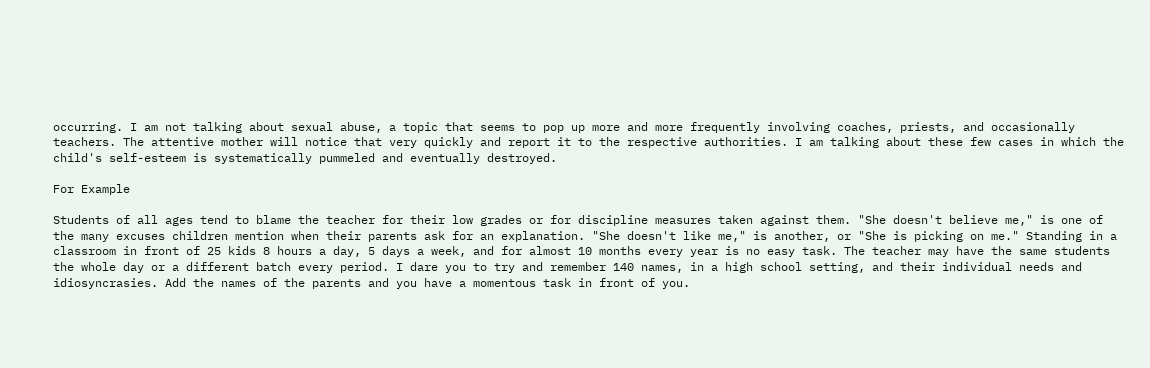occurring. I am not talking about sexual abuse, a topic that seems to pop up more and more frequently involving coaches, priests, and occasionally teachers. The attentive mother will notice that very quickly and report it to the respective authorities. I am talking about these few cases in which the child's self-esteem is systematically pummeled and eventually destroyed.

For Example

Students of all ages tend to blame the teacher for their low grades or for discipline measures taken against them. "She doesn't believe me," is one of the many excuses children mention when their parents ask for an explanation. "She doesn't like me," is another, or "She is picking on me." Standing in a classroom in front of 25 kids 8 hours a day, 5 days a week, and for almost 10 months every year is no easy task. The teacher may have the same students the whole day or a different batch every period. I dare you to try and remember 140 names, in a high school setting, and their individual needs and idiosyncrasies. Add the names of the parents and you have a momentous task in front of you.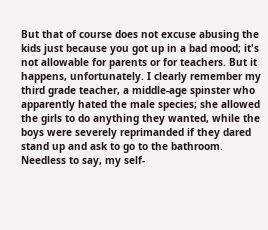But that of course does not excuse abusing the kids just because you got up in a bad mood; it's not allowable for parents or for teachers. But it happens, unfortunately. I clearly remember my third grade teacher, a middle-age spinster who apparently hated the male species; she allowed the girls to do anything they wanted, while the boys were severely reprimanded if they dared stand up and ask to go to the bathroom. Needless to say, my self-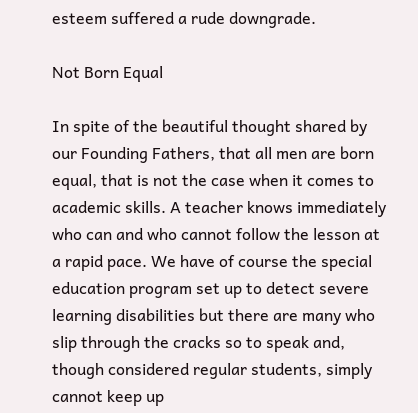esteem suffered a rude downgrade.

Not Born Equal

In spite of the beautiful thought shared by our Founding Fathers, that all men are born equal, that is not the case when it comes to academic skills. A teacher knows immediately who can and who cannot follow the lesson at a rapid pace. We have of course the special education program set up to detect severe learning disabilities but there are many who slip through the cracks so to speak and, though considered regular students, simply cannot keep up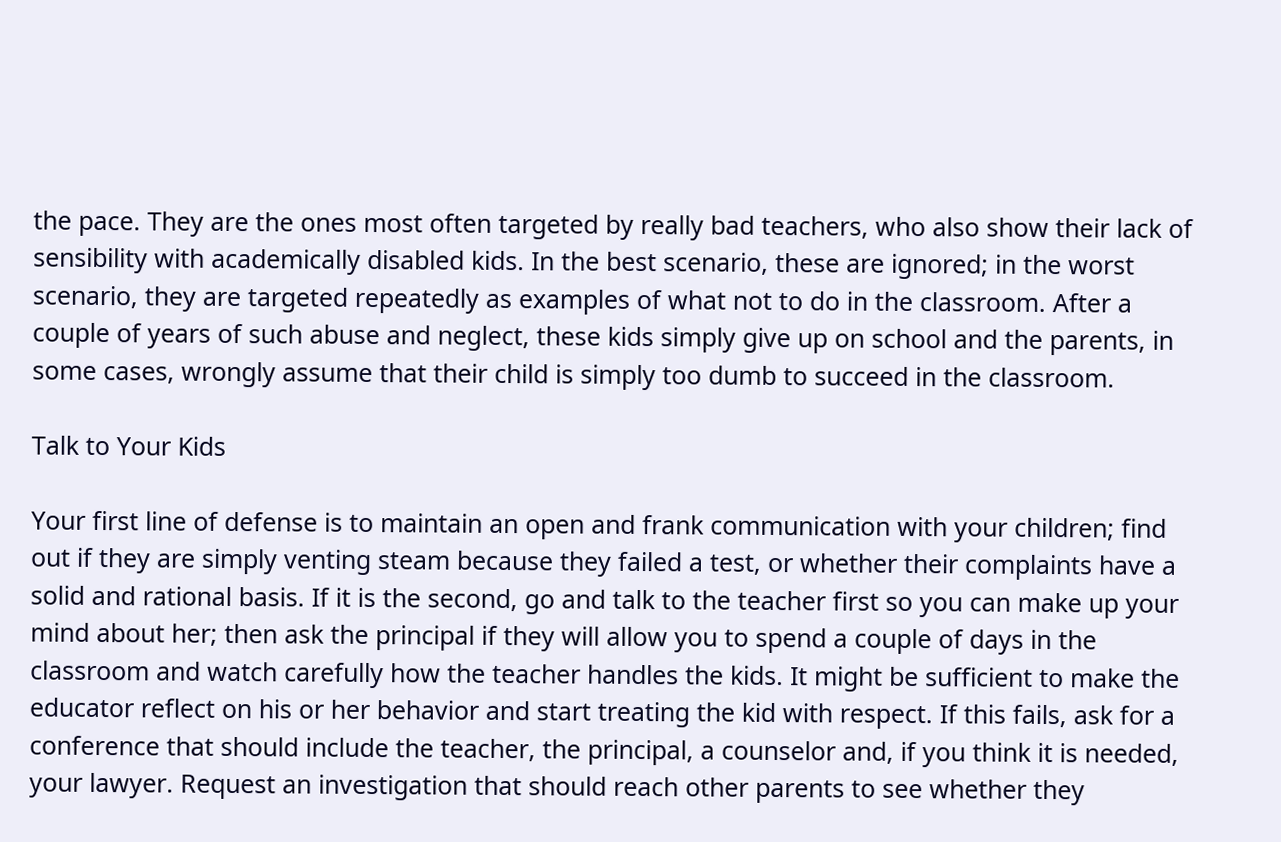the pace. They are the ones most often targeted by really bad teachers, who also show their lack of sensibility with academically disabled kids. In the best scenario, these are ignored; in the worst scenario, they are targeted repeatedly as examples of what not to do in the classroom. After a couple of years of such abuse and neglect, these kids simply give up on school and the parents, in some cases, wrongly assume that their child is simply too dumb to succeed in the classroom.

Talk to Your Kids

Your first line of defense is to maintain an open and frank communication with your children; find out if they are simply venting steam because they failed a test, or whether their complaints have a solid and rational basis. If it is the second, go and talk to the teacher first so you can make up your mind about her; then ask the principal if they will allow you to spend a couple of days in the classroom and watch carefully how the teacher handles the kids. It might be sufficient to make the educator reflect on his or her behavior and start treating the kid with respect. If this fails, ask for a conference that should include the teacher, the principal, a counselor and, if you think it is needed, your lawyer. Request an investigation that should reach other parents to see whether they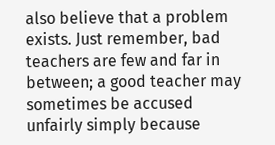also believe that a problem exists. Just remember, bad teachers are few and far in between; a good teacher may sometimes be accused unfairly simply because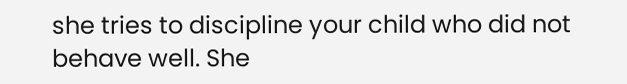she tries to discipline your child who did not behave well. She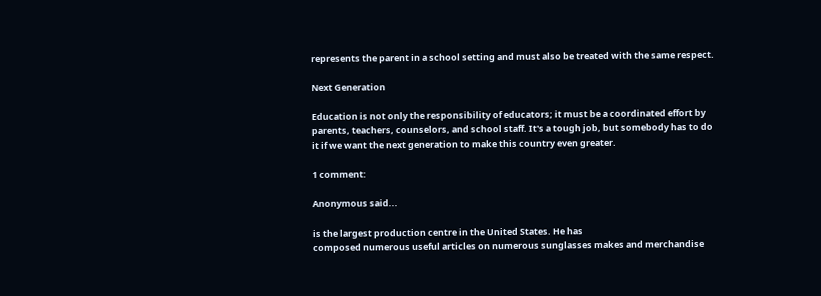represents the parent in a school setting and must also be treated with the same respect.

Next Generation

Education is not only the responsibility of educators; it must be a coordinated effort by parents, teachers, counselors, and school staff. It's a tough job, but somebody has to do it if we want the next generation to make this country even greater.

1 comment:

Anonymous said...

is the largest production centre in the United States. He has
composed numerous useful articles on numerous sunglasses makes and merchandise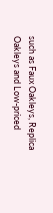such as Faux Oakleys, Replica Oakleys and Low-priced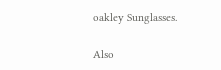oakley Sunglasses.

Also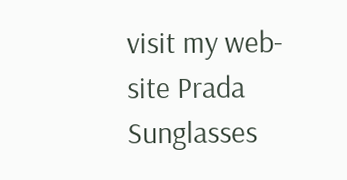visit my web-site Prada Sunglasses